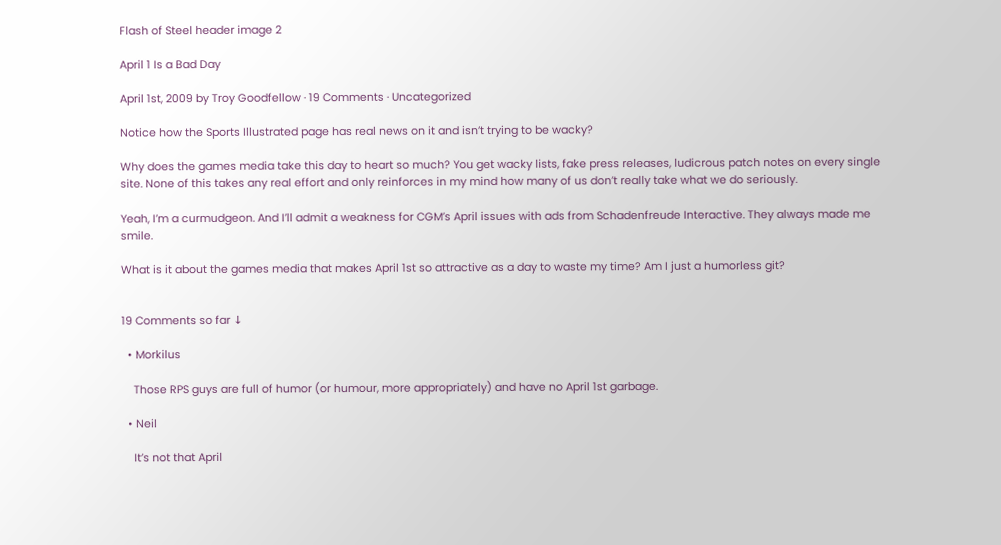Flash of Steel header image 2

April 1 Is a Bad Day

April 1st, 2009 by Troy Goodfellow · 19 Comments · Uncategorized

Notice how the Sports Illustrated page has real news on it and isn’t trying to be wacky?

Why does the games media take this day to heart so much? You get wacky lists, fake press releases, ludicrous patch notes on every single site. None of this takes any real effort and only reinforces in my mind how many of us don’t really take what we do seriously.

Yeah, I’m a curmudgeon. And I’ll admit a weakness for CGM’s April issues with ads from Schadenfreude Interactive. They always made me smile.

What is it about the games media that makes April 1st so attractive as a day to waste my time? Am I just a humorless git?


19 Comments so far ↓

  • Morkilus

    Those RPS guys are full of humor (or humour, more appropriately) and have no April 1st garbage.

  • Neil

    It’s not that April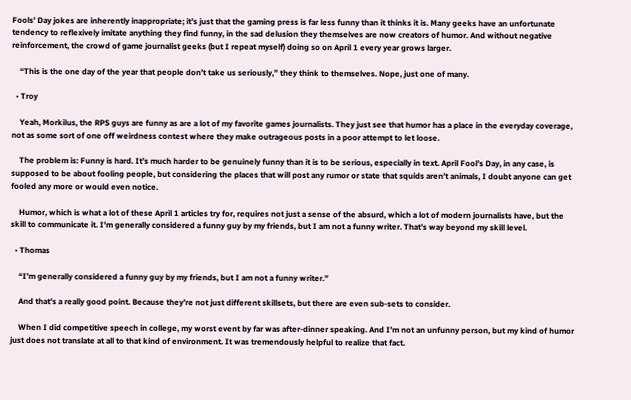Fools’ Day jokes are inherently inappropriate; it’s just that the gaming press is far less funny than it thinks it is. Many geeks have an unfortunate tendency to reflexively imitate anything they find funny, in the sad delusion they themselves are now creators of humor. And without negative reinforcement, the crowd of game journalist geeks (but I repeat myself) doing so on April 1 every year grows larger.

    “This is the one day of the year that people don’t take us seriously,” they think to themselves. Nope, just one of many.

  • Troy

    Yeah, Morkilus, the RPS guys are funny as are a lot of my favorite games journalists. They just see that humor has a place in the everyday coverage, not as some sort of one off weirdness contest where they make outrageous posts in a poor attempt to let loose.

    The problem is: Funny is hard. It’s much harder to be genuinely funny than it is to be serious, especially in text. April Fool’s Day, in any case, is supposed to be about fooling people, but considering the places that will post any rumor or state that squids aren’t animals, I doubt anyone can get fooled any more or would even notice.

    Humor, which is what a lot of these April 1 articles try for, requires not just a sense of the absurd, which a lot of modern journalists have, but the skill to communicate it. I’m generally considered a funny guy by my friends, but I am not a funny writer. That’s way beyond my skill level.

  • Thomas

    “I’m generally considered a funny guy by my friends, but I am not a funny writer.”

    And that’s a really good point. Because they’re not just different skillsets, but there are even sub-sets to consider.

    When I did competitive speech in college, my worst event by far was after-dinner speaking. And I’m not an unfunny person, but my kind of humor just does not translate at all to that kind of environment. It was tremendously helpful to realize that fact.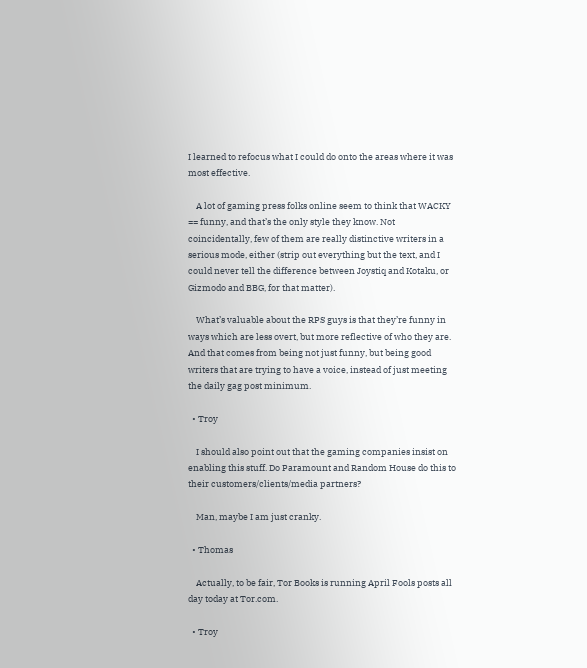I learned to refocus what I could do onto the areas where it was most effective.

    A lot of gaming press folks online seem to think that WACKY == funny, and that’s the only style they know. Not coincidentally, few of them are really distinctive writers in a serious mode, either (strip out everything but the text, and I could never tell the difference between Joystiq and Kotaku, or Gizmodo and BBG, for that matter).

    What’s valuable about the RPS guys is that they’re funny in ways which are less overt, but more reflective of who they are. And that comes from being not just funny, but being good writers that are trying to have a voice, instead of just meeting the daily gag post minimum.

  • Troy

    I should also point out that the gaming companies insist on enabling this stuff. Do Paramount and Random House do this to their customers/clients/media partners?

    Man, maybe I am just cranky.

  • Thomas

    Actually, to be fair, Tor Books is running April Fools posts all day today at Tor.com.

  • Troy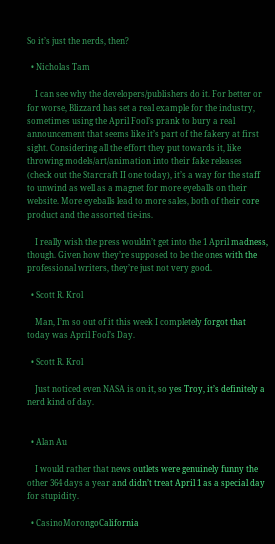So it’s just the nerds, then?

  • Nicholas Tam

    I can see why the developers/publishers do it. For better or for worse, Blizzard has set a real example for the industry, sometimes using the April Fool’s prank to bury a real announcement that seems like it’s part of the fakery at first sight. Considering all the effort they put towards it, like throwing models/art/animation into their fake releases (check out the Starcraft II one today), it’s a way for the staff to unwind as well as a magnet for more eyeballs on their website. More eyeballs lead to more sales, both of their core product and the assorted tie-ins.

    I really wish the press wouldn’t get into the 1 April madness, though. Given how they’re supposed to be the ones with the professional writers, they’re just not very good.

  • Scott R. Krol

    Man, I’m so out of it this week I completely forgot that today was April Fool’s Day.

  • Scott R. Krol

    Just noticed even NASA is on it, so yes Troy, it’s definitely a nerd kind of day.


  • Alan Au

    I would rather that news outlets were genuinely funny the other 364 days a year and didn’t treat April 1 as a special day for stupidity.

  • CasinoMorongoCalifornia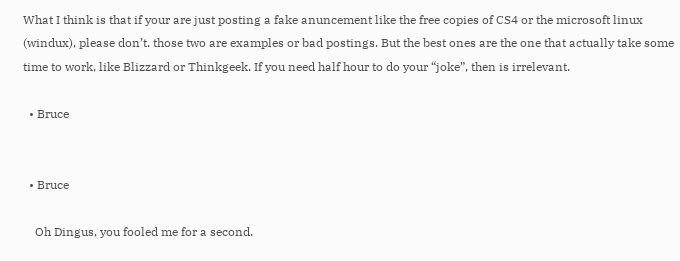What I think is that if your are just posting a fake anuncement like the free copies of CS4 or the microsoft linux (windux), please don’t. those two are examples or bad postings. But the best ones are the one that actually take some time to work, like Blizzard or Thinkgeek. If you need half hour to do your “joke”, then is irrelevant.

  • Bruce


  • Bruce

    Oh Dingus, you fooled me for a second.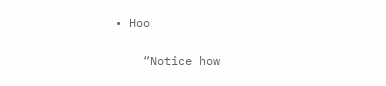• Hoo

    “Notice how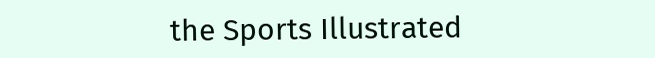the Sports Illustrated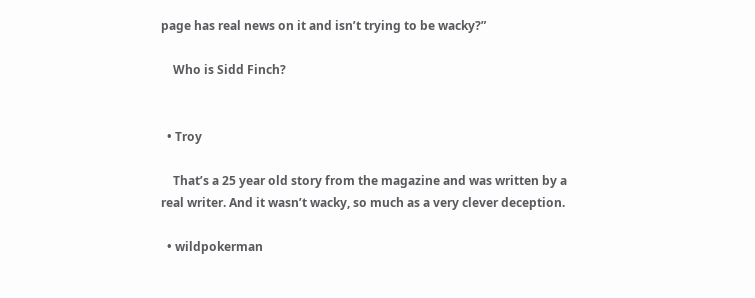page has real news on it and isn’t trying to be wacky?”

    Who is Sidd Finch?


  • Troy

    That’s a 25 year old story from the magazine and was written by a real writer. And it wasn’t wacky, so much as a very clever deception.

  • wildpokerman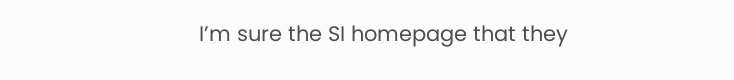I’m sure the SI homepage that they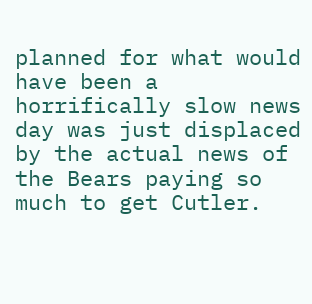planned for what would have been a horrifically slow news day was just displaced by the actual news of the Bears paying so much to get Cutler.